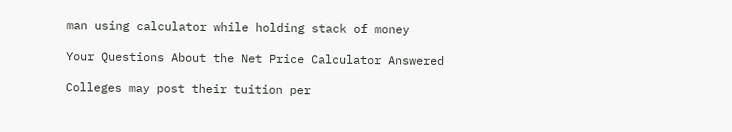man using calculator while holding stack of money

Your Questions About the Net Price Calculator Answered

Colleges may post their tuition per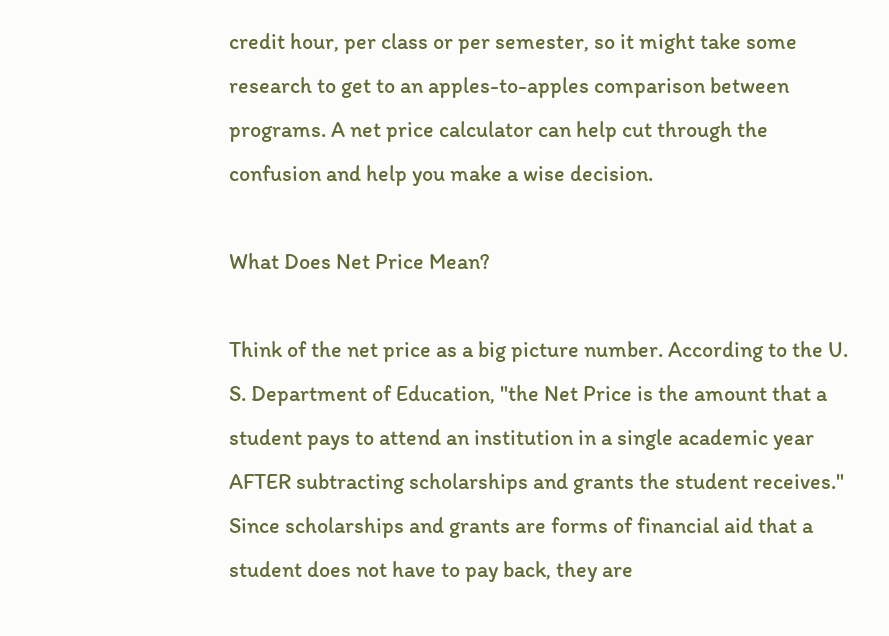credit hour, per class or per semester, so it might take some research to get to an apples-to-apples comparison between programs. A net price calculator can help cut through the confusion and help you make a wise decision.

What Does Net Price Mean?

Think of the net price as a big picture number. According to the U. S. Department of Education, "the Net Price is the amount that a student pays to attend an institution in a single academic year AFTER subtracting scholarships and grants the student receives." Since scholarships and grants are forms of financial aid that a student does not have to pay back, they are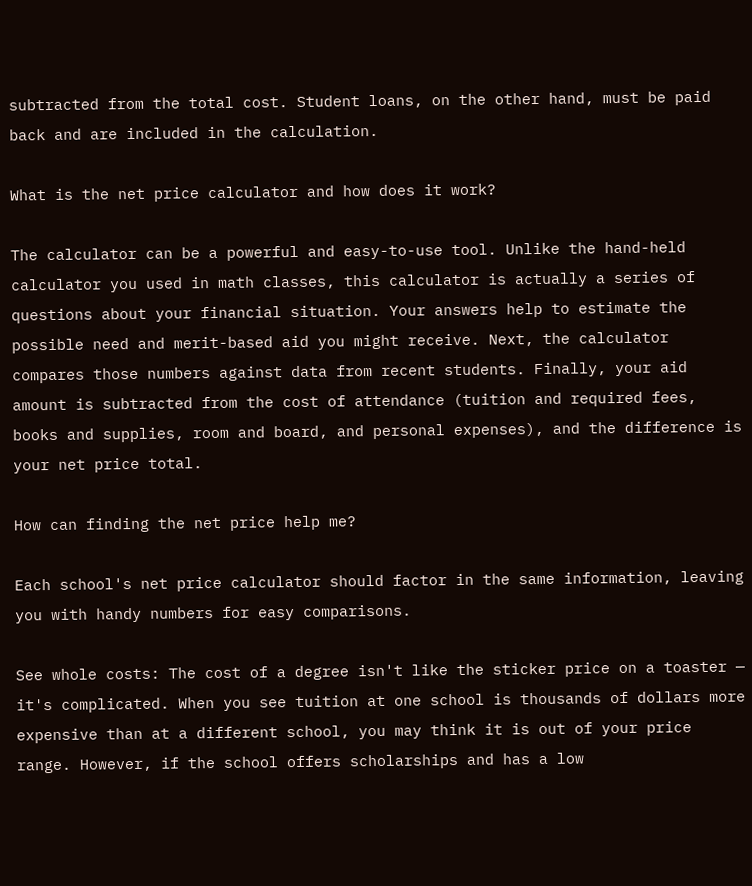subtracted from the total cost. Student loans, on the other hand, must be paid back and are included in the calculation.

What is the net price calculator and how does it work?

The calculator can be a powerful and easy-to-use tool. Unlike the hand-held calculator you used in math classes, this calculator is actually a series of questions about your financial situation. Your answers help to estimate the possible need and merit-based aid you might receive. Next, the calculator compares those numbers against data from recent students. Finally, your aid amount is subtracted from the cost of attendance (tuition and required fees, books and supplies, room and board, and personal expenses), and the difference is your net price total.

How can finding the net price help me?

Each school's net price calculator should factor in the same information, leaving you with handy numbers for easy comparisons.

See whole costs: The cost of a degree isn't like the sticker price on a toaster — it's complicated. When you see tuition at one school is thousands of dollars more expensive than at a different school, you may think it is out of your price range. However, if the school offers scholarships and has a low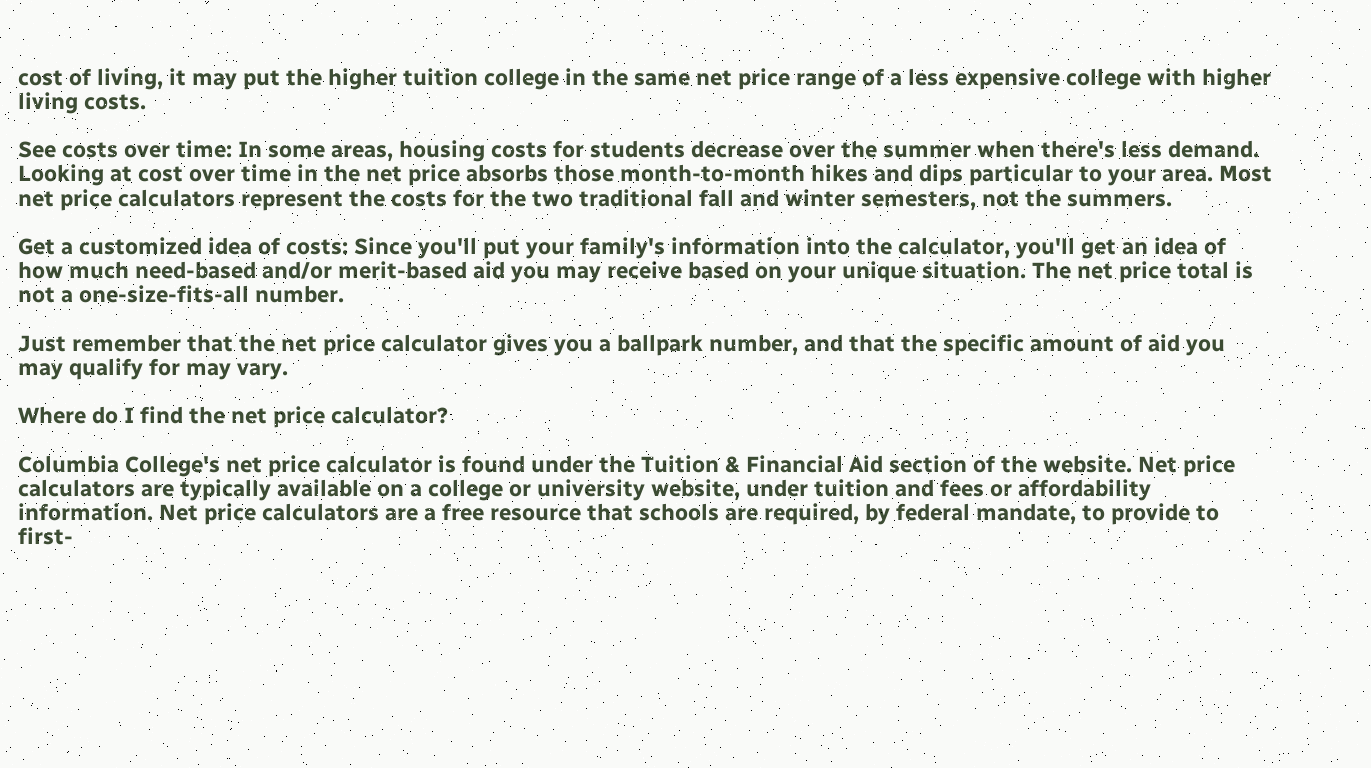cost of living, it may put the higher tuition college in the same net price range of a less expensive college with higher living costs.

See costs over time: In some areas, housing costs for students decrease over the summer when there's less demand. Looking at cost over time in the net price absorbs those month-to-month hikes and dips particular to your area. Most net price calculators represent the costs for the two traditional fall and winter semesters, not the summers.

Get a customized idea of costs: Since you'll put your family's information into the calculator, you'll get an idea of how much need-based and/or merit-based aid you may receive based on your unique situation. The net price total is not a one-size-fits-all number.

Just remember that the net price calculator gives you a ballpark number, and that the specific amount of aid you may qualify for may vary.

Where do I find the net price calculator?

Columbia College's net price calculator is found under the Tuition & Financial Aid section of the website. Net price calculators are typically available on a college or university website, under tuition and fees or affordability information. Net price calculators are a free resource that schools are required, by federal mandate, to provide to first-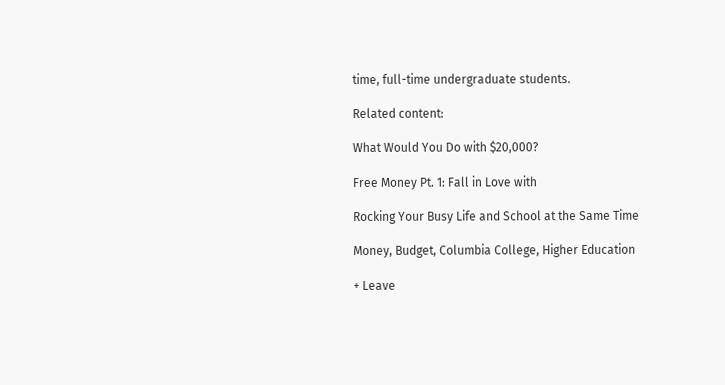time, full-time undergraduate students.

Related content:

What Would You Do with $20,000?

Free Money Pt. 1: Fall in Love with

Rocking Your Busy Life and School at the Same Time

Money, Budget, Columbia College, Higher Education

+ Leave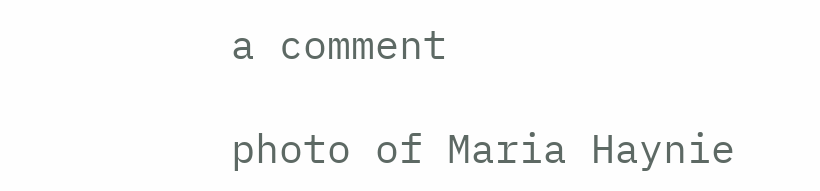a comment

photo of Maria Haynie